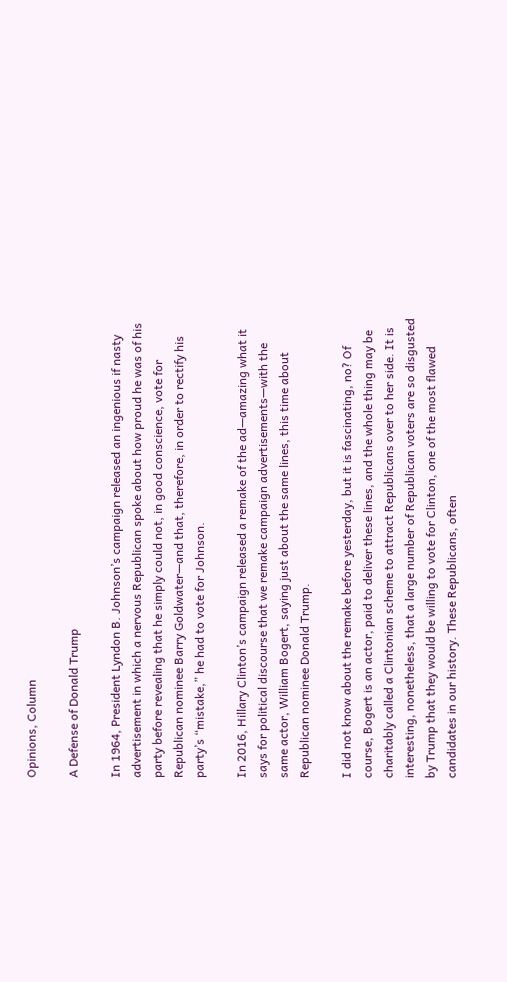Opinions, Column

A Defense of Donald Trump

In 1964, President Lyndon B. Johnson’s campaign released an ingenious if nasty advertisement in which a nervous Republican spoke about how proud he was of his party before revealing that he simply could not, in good conscience, vote for Republican nominee Barry Goldwater—and that, therefore, in order to rectify his party’s “mistake,” he had to vote for Johnson.

In 2016, Hillary Clinton’s campaign released a remake of the ad—amazing what it says for political discourse that we remake campaign advertisements—with the same actor, William Bogert, saying just about the same lines, this time about Republican nominee Donald Trump.

I did not know about the remake before yesterday, but it is fascinating, no? Of course, Bogert is an actor, paid to deliver these lines, and the whole thing may be charitably called a Clintonian scheme to attract Republicans over to her side. It is interesting, nonetheless, that a large number of Republican voters are so disgusted by Trump that they would be willing to vote for Clinton, one of the most flawed candidates in our history. These Republicans, often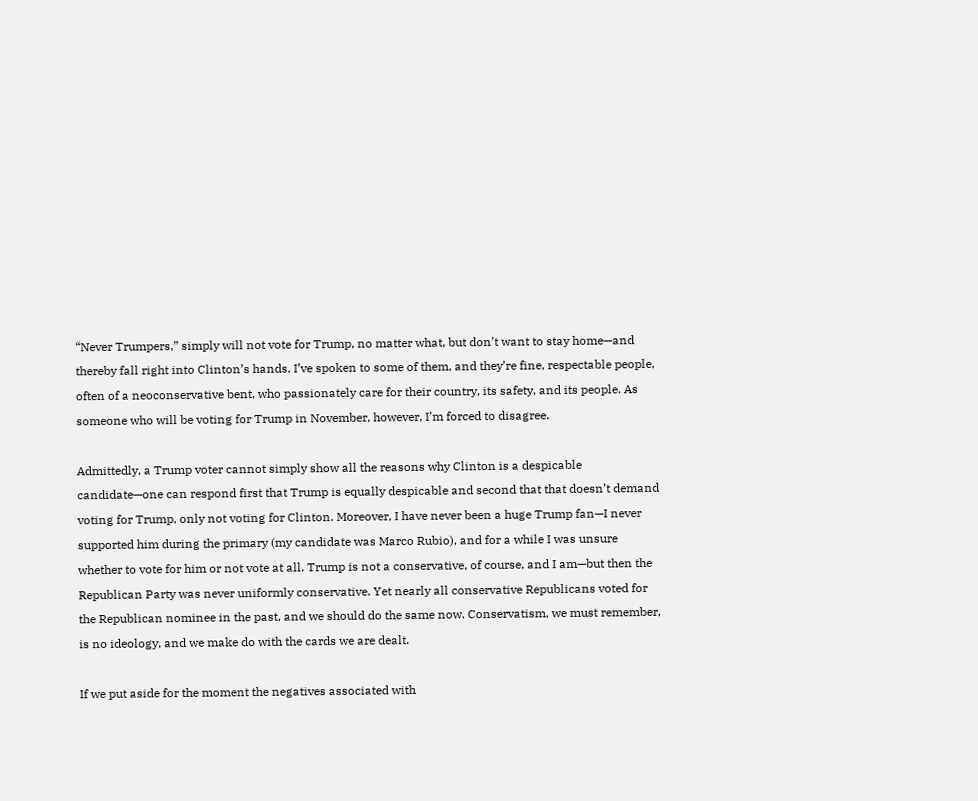“Never Trumpers,” simply will not vote for Trump, no matter what, but don’t want to stay home—and thereby fall right into Clinton’s hands. I’ve spoken to some of them, and they’re fine, respectable people, often of a neoconservative bent, who passionately care for their country, its safety, and its people. As someone who will be voting for Trump in November, however, I’m forced to disagree.

Admittedly, a Trump voter cannot simply show all the reasons why Clinton is a despicable candidate—one can respond first that Trump is equally despicable and second that that doesn’t demand voting for Trump, only not voting for Clinton. Moreover, I have never been a huge Trump fan—I never supported him during the primary (my candidate was Marco Rubio), and for a while I was unsure whether to vote for him or not vote at all. Trump is not a conservative, of course, and I am—but then the Republican Party was never uniformly conservative. Yet nearly all conservative Republicans voted for the Republican nominee in the past, and we should do the same now. Conservatism, we must remember, is no ideology, and we make do with the cards we are dealt.

If we put aside for the moment the negatives associated with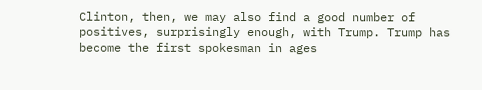Clinton, then, we may also find a good number of positives, surprisingly enough, with Trump. Trump has become the first spokesman in ages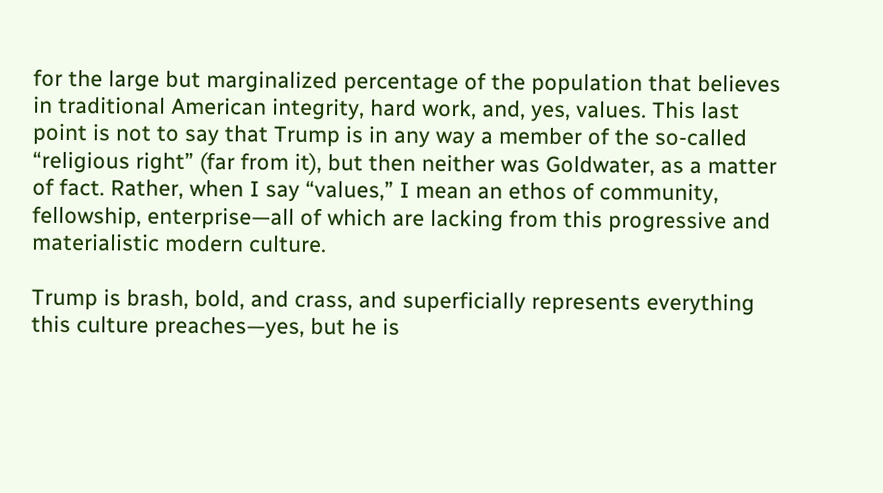for the large but marginalized percentage of the population that believes in traditional American integrity, hard work, and, yes, values. This last point is not to say that Trump is in any way a member of the so-called “religious right” (far from it), but then neither was Goldwater, as a matter of fact. Rather, when I say “values,” I mean an ethos of community, fellowship, enterprise—all of which are lacking from this progressive and materialistic modern culture.

Trump is brash, bold, and crass, and superficially represents everything this culture preaches—yes, but he is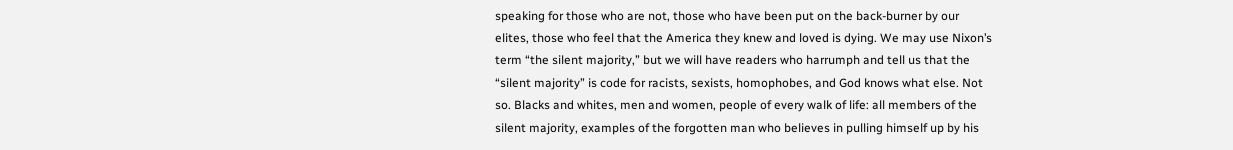speaking for those who are not, those who have been put on the back-burner by our elites, those who feel that the America they knew and loved is dying. We may use Nixon’s term “the silent majority,” but we will have readers who harrumph and tell us that the “silent majority” is code for racists, sexists, homophobes, and God knows what else. Not so. Blacks and whites, men and women, people of every walk of life: all members of the silent majority, examples of the forgotten man who believes in pulling himself up by his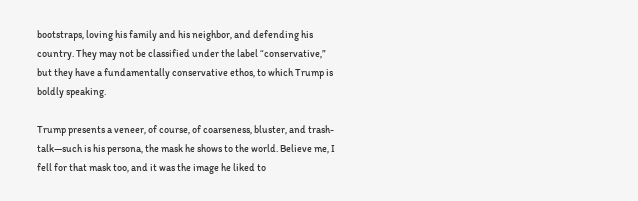bootstraps, loving his family and his neighbor, and defending his country. They may not be classified under the label “conservative,” but they have a fundamentally conservative ethos, to which Trump is boldly speaking.

Trump presents a veneer, of course, of coarseness, bluster, and trash-talk—such is his persona, the mask he shows to the world. Believe me, I fell for that mask too, and it was the image he liked to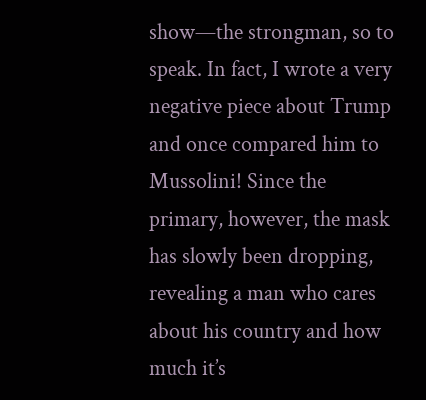show—the strongman, so to speak. In fact, I wrote a very negative piece about Trump and once compared him to Mussolini! Since the primary, however, the mask has slowly been dropping, revealing a man who cares about his country and how much it’s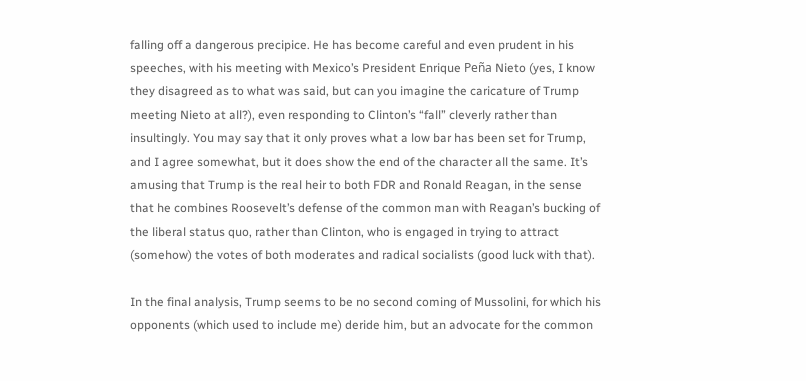falling off a dangerous precipice. He has become careful and even prudent in his speeches, with his meeting with Mexico’s President Enrique Peña Nieto (yes, I know they disagreed as to what was said, but can you imagine the caricature of Trump meeting Nieto at all?), even responding to Clinton’s “fall” cleverly rather than insultingly. You may say that it only proves what a low bar has been set for Trump, and I agree somewhat, but it does show the end of the character all the same. It’s amusing that Trump is the real heir to both FDR and Ronald Reagan, in the sense that he combines Roosevelt’s defense of the common man with Reagan’s bucking of the liberal status quo, rather than Clinton, who is engaged in trying to attract (somehow) the votes of both moderates and radical socialists (good luck with that).

In the final analysis, Trump seems to be no second coming of Mussolini, for which his opponents (which used to include me) deride him, but an advocate for the common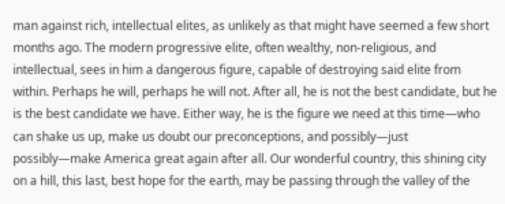man against rich, intellectual elites, as unlikely as that might have seemed a few short months ago. The modern progressive elite, often wealthy, non-religious, and intellectual, sees in him a dangerous figure, capable of destroying said elite from within. Perhaps he will, perhaps he will not. After all, he is not the best candidate, but he is the best candidate we have. Either way, he is the figure we need at this time—who can shake us up, make us doubt our preconceptions, and possibly—just possibly—make America great again after all. Our wonderful country, this shining city on a hill, this last, best hope for the earth, may be passing through the valley of the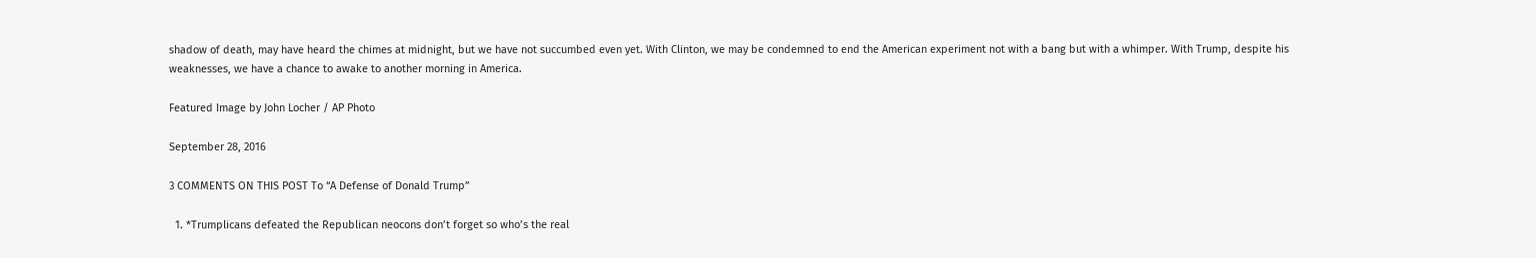shadow of death, may have heard the chimes at midnight, but we have not succumbed even yet. With Clinton, we may be condemned to end the American experiment not with a bang but with a whimper. With Trump, despite his weaknesses, we have a chance to awake to another morning in America.

Featured Image by John Locher / AP Photo

September 28, 2016

3 COMMENTS ON THIS POST To “A Defense of Donald Trump”

  1. *Trumplicans defeated the Republican neocons don’t forget so who’s the real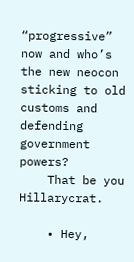“progressive” now and who’s the new neocon sticking to old customs and defending government powers?
    That be you Hillarycrat.

    • Hey,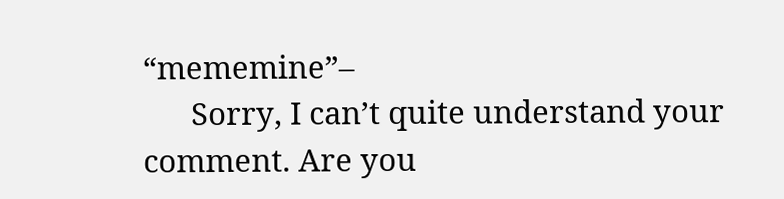“mememine”–
      Sorry, I can’t quite understand your comment. Are you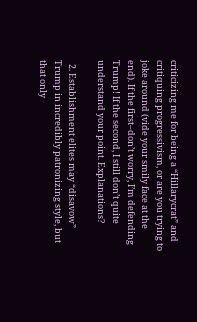criticizing me for being a “Hillarycrat” and critiquing progressivism, or are you trying to joke around (vide your smily face at the end). If the first–don’t worry, I’m defending Trump! If the second, I still don’t quite understand your point. Explanations?

  2. Establishment elites may “disavow” Trump in incredibly patronizing style, but that only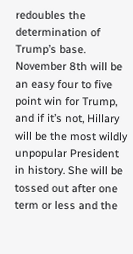redoubles the determination of Trump’s base. November 8th will be an easy four to five point win for Trump, and if it’s not, Hillary will be the most wildly unpopular President in history. She will be tossed out after one term or less and the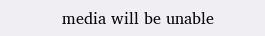media will be unable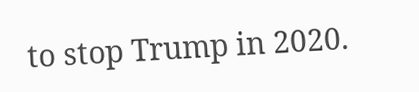to stop Trump in 2020.